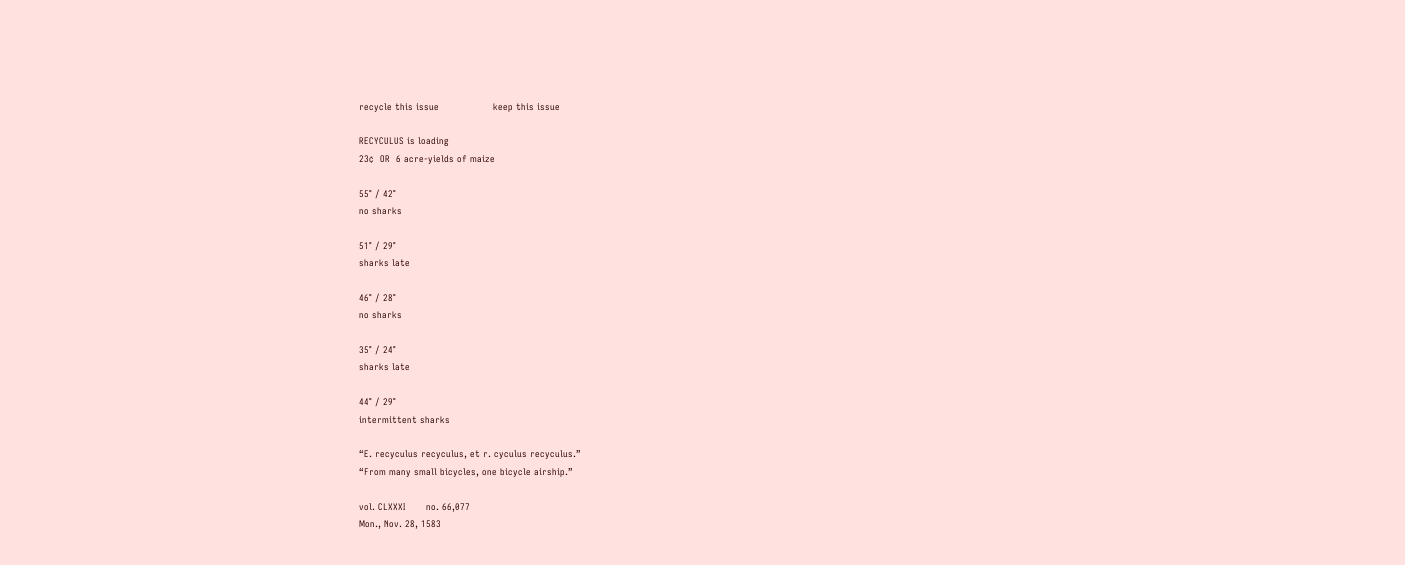recycle this issue                  keep this issue

RECYCULUS is loading
23¢  OR  6 acre-yields of maize

55° / 42°
no sharks

51° / 29°
sharks late

46° / 28°
no sharks

35° / 24°
sharks late

44° / 29°
intermittent sharks

“E. recyculus recyculus, et r. cyculus recyculus.”
“From many small bicycles, one bicycle airship.”

vol. CLXXXI       no. 66,077
Mon., Nov. 28, 1583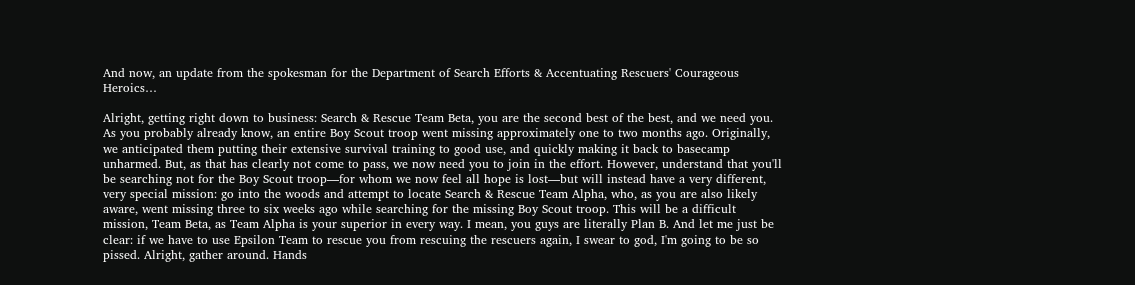And now, an update from the spokesman for the Department of Search Efforts & Accentuating Rescuers' Courageous Heroics…

Alright, getting right down to business: Search & Rescue Team Beta, you are the second best of the best, and we need you. As you probably already know, an entire Boy Scout troop went missing approximately one to two months ago. Originally, we anticipated them putting their extensive survival training to good use, and quickly making it back to basecamp unharmed. But, as that has clearly not come to pass, we now need you to join in the effort. However, understand that you'll be searching not for the Boy Scout troop—for whom we now feel all hope is lost—but will instead have a very different, very special mission: go into the woods and attempt to locate Search & Rescue Team Alpha, who, as you are also likely aware, went missing three to six weeks ago while searching for the missing Boy Scout troop. This will be a difficult mission, Team Beta, as Team Alpha is your superior in every way. I mean, you guys are literally Plan B. And let me just be clear: if we have to use Epsilon Team to rescue you from rescuing the rescuers again, I swear to god, I'm going to be so pissed. Alright, gather around. Hands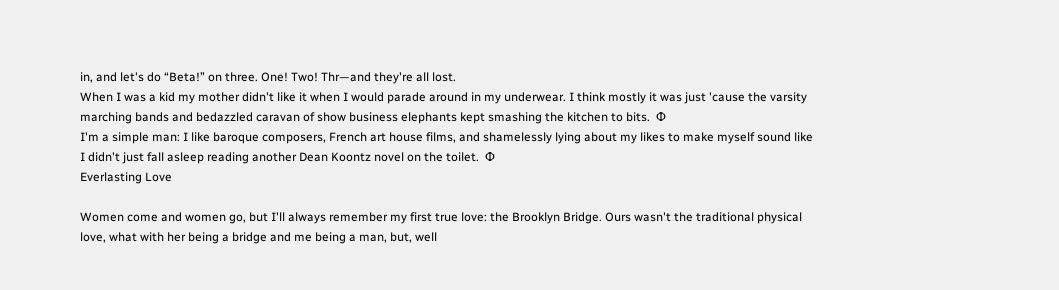in, and let's do “Beta!” on three. One! Two! Thr—and they're all lost.
When I was a kid my mother didn't like it when I would parade around in my underwear. I think mostly it was just 'cause the varsity marching bands and bedazzled caravan of show business elephants kept smashing the kitchen to bits.  Φ
I'm a simple man: I like baroque composers, French art house films, and shamelessly lying about my likes to make myself sound like I didn't just fall asleep reading another Dean Koontz novel on the toilet.  Φ
Everlasting Love

Women come and women go, but I'll always remember my first true love: the Brooklyn Bridge. Ours wasn't the traditional physical love, what with her being a bridge and me being a man, but, well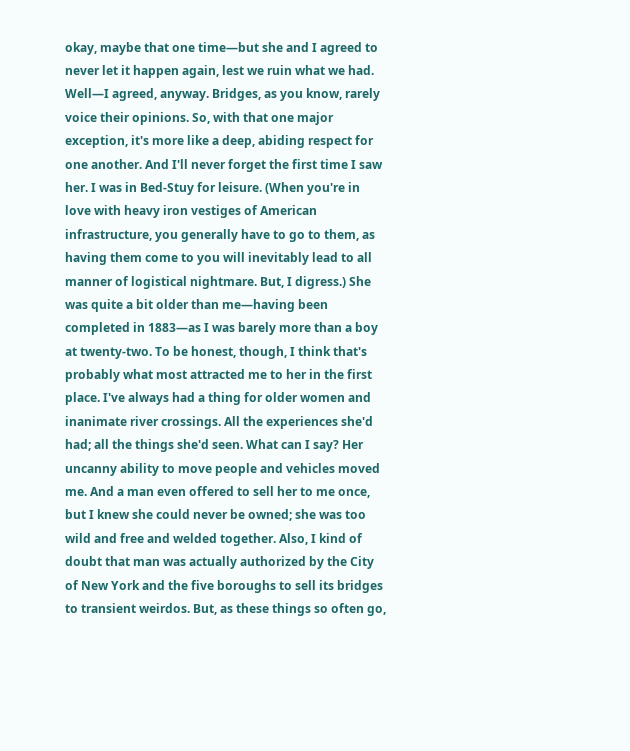okay, maybe that one time—but she and I agreed to never let it happen again, lest we ruin what we had. Well—I agreed, anyway. Bridges, as you know, rarely voice their opinions. So, with that one major exception, it's more like a deep, abiding respect for one another. And I'll never forget the first time I saw her. I was in Bed-Stuy for leisure. (When you're in love with heavy iron vestiges of American infrastructure, you generally have to go to them, as having them come to you will inevitably lead to all manner of logistical nightmare. But, I digress.) She was quite a bit older than me—having been completed in 1883—as I was barely more than a boy at twenty-two. To be honest, though, I think that's probably what most attracted me to her in the first place. I've always had a thing for older women and inanimate river crossings. All the experiences she'd had; all the things she'd seen. What can I say? Her uncanny ability to move people and vehicles moved me. And a man even offered to sell her to me once, but I knew she could never be owned; she was too wild and free and welded together. Also, I kind of doubt that man was actually authorized by the City of New York and the five boroughs to sell its bridges to transient weirdos. But, as these things so often go,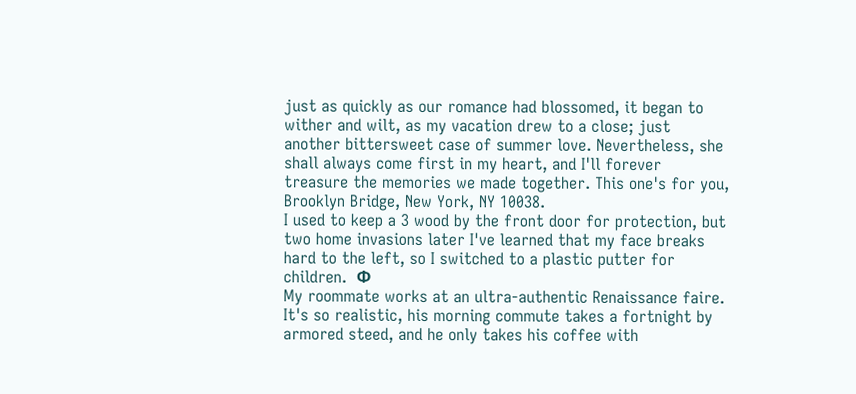just as quickly as our romance had blossomed, it began to wither and wilt, as my vacation drew to a close; just another bittersweet case of summer love. Nevertheless, she shall always come first in my heart, and I'll forever treasure the memories we made together. This one's for you, Brooklyn Bridge, New York, NY 10038.
I used to keep a 3 wood by the front door for protection, but two home invasions later I've learned that my face breaks hard to the left, so I switched to a plastic putter for children.  Φ
My roommate works at an ultra-authentic Renaissance faire. It's so realistic, his morning commute takes a fortnight by armored steed, and he only takes his coffee with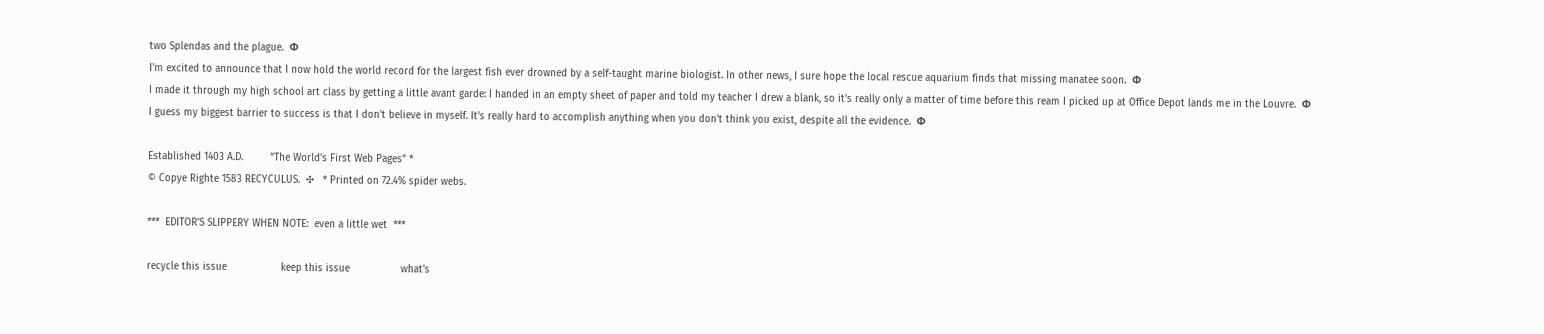two Splendas and the plague.  Φ
I'm excited to announce that I now hold the world record for the largest fish ever drowned by a self-taught marine biologist. In other news, I sure hope the local rescue aquarium finds that missing manatee soon.  Φ
I made it through my high school art class by getting a little avant garde: I handed in an empty sheet of paper and told my teacher I drew a blank, so it's really only a matter of time before this ream I picked up at Office Depot lands me in the Louvre.  Φ
I guess my biggest barrier to success is that I don't believe in myself. It's really hard to accomplish anything when you don't think you exist, despite all the evidence.  Φ

Established 1403 A.D.         “The World's First Web Pages” *
© Copye Righte 1583 RECYCULUS.  ✣   * Printed on 72.4% spider webs.

***  EDITOR'S SLIPPERY WHEN NOTE:  even a little wet  ***

recycle this issue                  keep this issue                 what's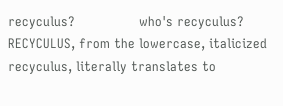recyculus?                who's recyculus?
RECYCULUS, from the lowercase, italicized recyculus, literally translates to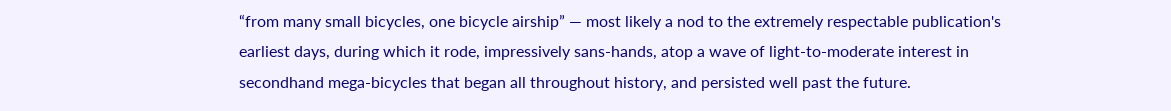“from many small bicycles, one bicycle airship” — most likely a nod to the extremely respectable publication's earliest days, during which it rode, impressively sans-hands, atop a wave of light-to-moderate interest in secondhand mega-bicycles that began all throughout history, and persisted well past the future.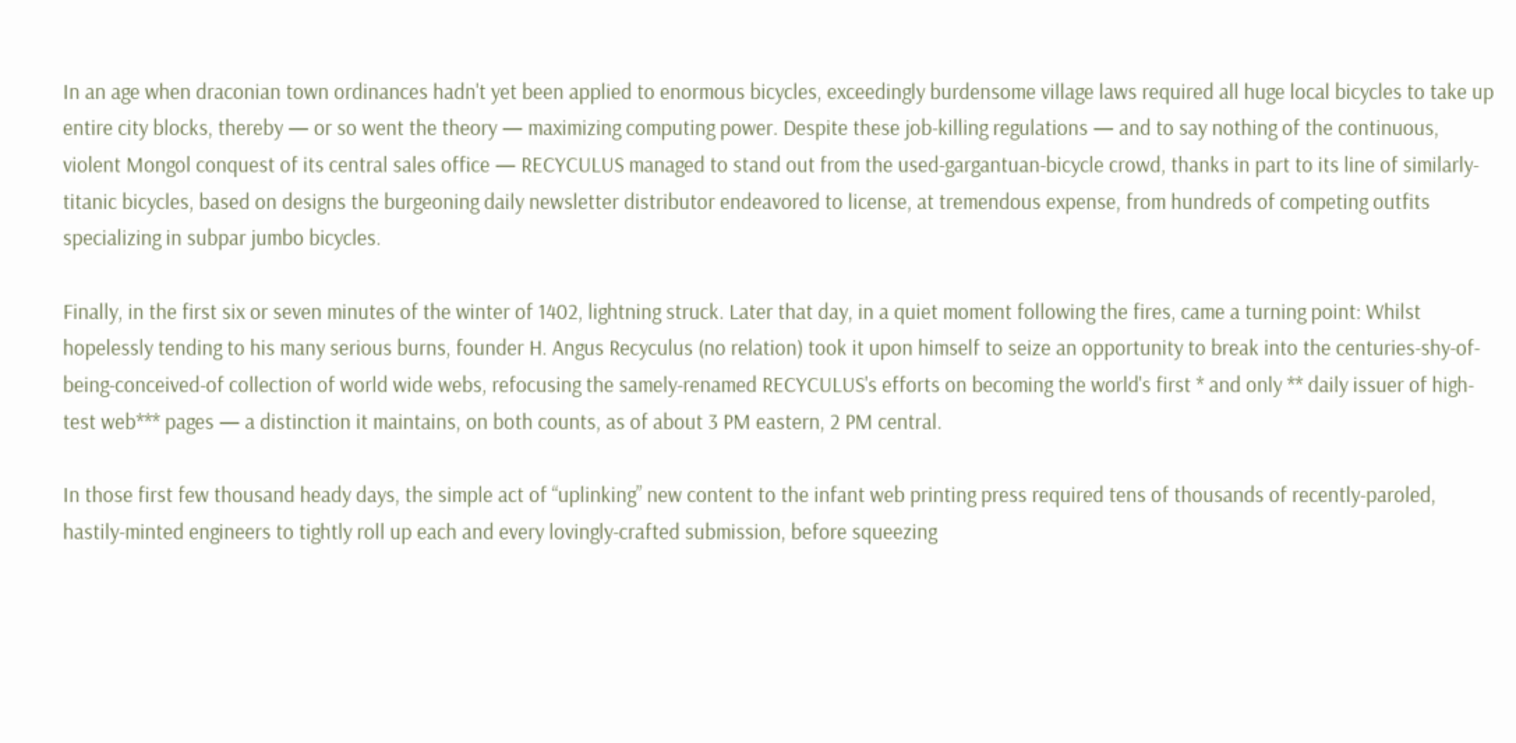In an age when draconian town ordinances hadn't yet been applied to enormous bicycles, exceedingly burdensome village laws required all huge local bicycles to take up entire city blocks, thereby — or so went the theory — maximizing computing power. Despite these job-killing regulations — and to say nothing of the continuous, violent Mongol conquest of its central sales office — RECYCULUS managed to stand out from the used-gargantuan-bicycle crowd, thanks in part to its line of similarly-titanic bicycles, based on designs the burgeoning daily newsletter distributor endeavored to license, at tremendous expense, from hundreds of competing outfits specializing in subpar jumbo bicycles.

Finally, in the first six or seven minutes of the winter of 1402, lightning struck. Later that day, in a quiet moment following the fires, came a turning point: Whilst hopelessly tending to his many serious burns, founder H. Angus Recyculus (no relation) took it upon himself to seize an opportunity to break into the centuries-shy-of-being-conceived-of collection of world wide webs, refocusing the samely-renamed RECYCULUS's efforts on becoming the world's first * and only ** daily issuer of high-test web*** pages — a distinction it maintains, on both counts, as of about 3 PM eastern, 2 PM central.

In those first few thousand heady days, the simple act of “uplinking” new content to the infant web printing press required tens of thousands of recently-paroled, hastily-minted engineers to tightly roll up each and every lovingly-crafted submission, before squeezing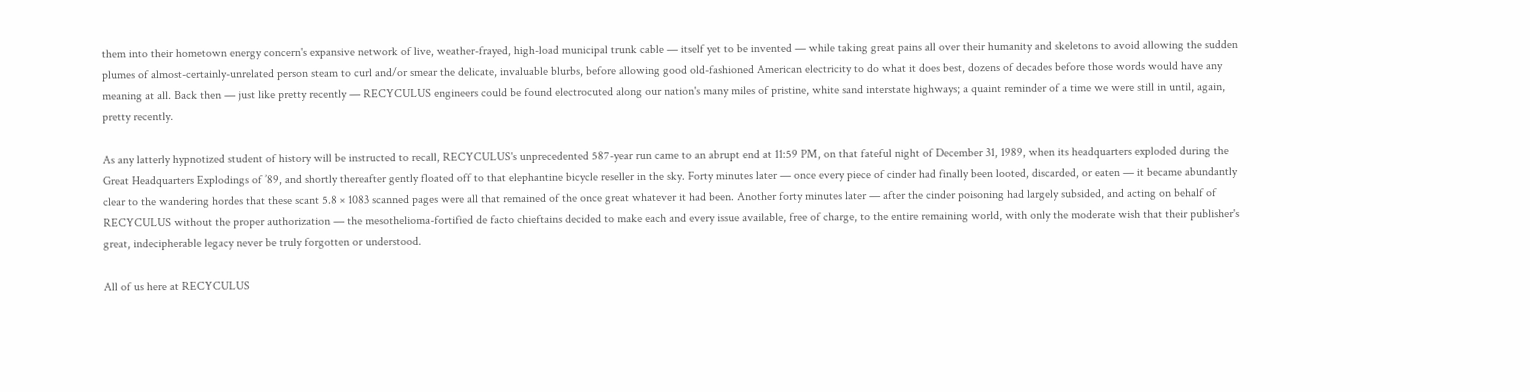them into their hometown energy concern's expansive network of live, weather-frayed, high-load municipal trunk cable — itself yet to be invented — while taking great pains all over their humanity and skeletons to avoid allowing the sudden plumes of almost-certainly-unrelated person steam to curl and/or smear the delicate, invaluable blurbs, before allowing good old-fashioned American electricity to do what it does best, dozens of decades before those words would have any meaning at all. Back then — just like pretty recently — RECYCULUS engineers could be found electrocuted along our nation's many miles of pristine, white sand interstate highways; a quaint reminder of a time we were still in until, again, pretty recently.

As any latterly hypnotized student of history will be instructed to recall, RECYCULUS's unprecedented 587-year run came to an abrupt end at 11:59 PM, on that fateful night of December 31, 1989, when its headquarters exploded during the Great Headquarters Explodings of ’89, and shortly thereafter gently floated off to that elephantine bicycle reseller in the sky. Forty minutes later — once every piece of cinder had finally been looted, discarded, or eaten — it became abundantly clear to the wandering hordes that these scant 5.8 × 1083 scanned pages were all that remained of the once great whatever it had been. Another forty minutes later — after the cinder poisoning had largely subsided, and acting on behalf of RECYCULUS without the proper authorization — the mesothelioma-fortified de facto chieftains decided to make each and every issue available, free of charge, to the entire remaining world, with only the moderate wish that their publisher's great, indecipherable legacy never be truly forgotten or understood.

All of us here at RECYCULUS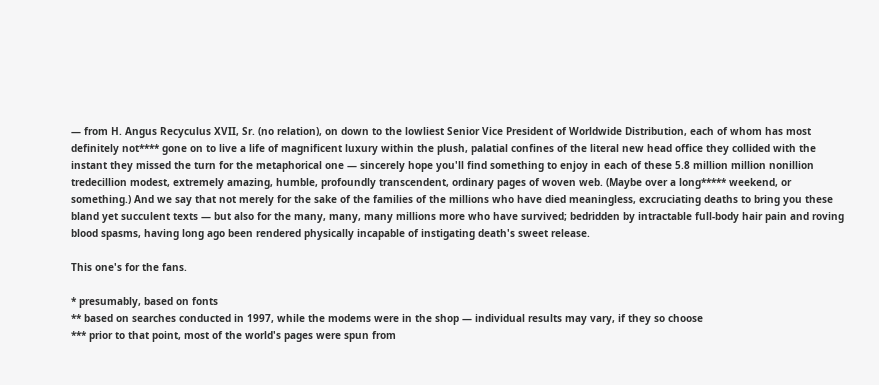— from H. Angus Recyculus XVII, Sr. (no relation), on down to the lowliest Senior Vice President of Worldwide Distribution, each of whom has most definitely not**** gone on to live a life of magnificent luxury within the plush, palatial confines of the literal new head office they collided with the instant they missed the turn for the metaphorical one — sincerely hope you'll find something to enjoy in each of these 5.8 million million nonillion tredecillion modest, extremely amazing, humble, profoundly transcendent, ordinary pages of woven web. (Maybe over a long***** weekend, or something.) And we say that not merely for the sake of the families of the millions who have died meaningless, excruciating deaths to bring you these bland yet succulent texts — but also for the many, many, many millions more who have survived; bedridden by intractable full-body hair pain and roving blood spasms, having long ago been rendered physically incapable of instigating death's sweet release.

This one's for the fans.

* presumably, based on fonts
** based on searches conducted in 1997, while the modems were in the shop — individual results may vary, if they so choose
*** prior to that point, most of the world's pages were spun from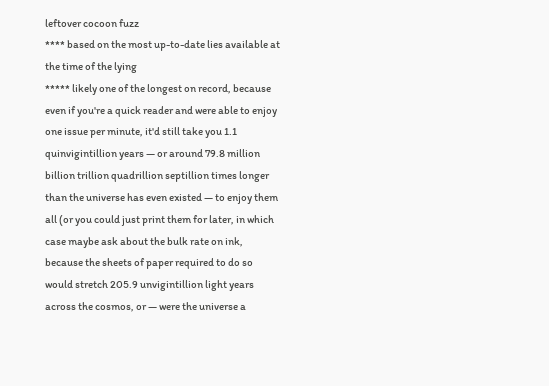leftover cocoon fuzz
**** based on the most up-to-date lies available at the time of the lying
***** likely one of the longest on record, because even if you're a quick reader and were able to enjoy one issue per minute, it'd still take you 1.1 quinvigintillion years — or around 79.8 million billion trillion quadrillion septillion times longer than the universe has even existed — to enjoy them all (or you could just print them for later, in which case maybe ask about the bulk rate on ink, because the sheets of paper required to do so would stretch 205.9 unvigintillion light years across the cosmos, or — were the universe a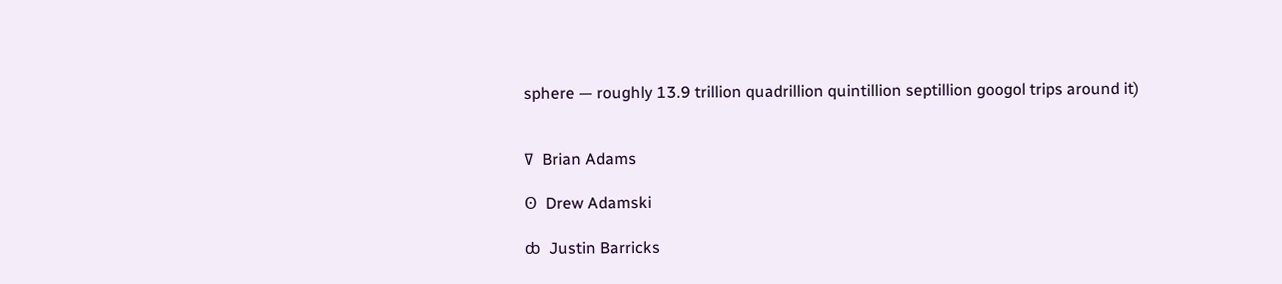sphere — roughly 13.9 trillion quadrillion quintillion septillion googol trips around it)


ߜ  Brian Adams

ʘ  Drew Adamski

ȸ  Justin Barricks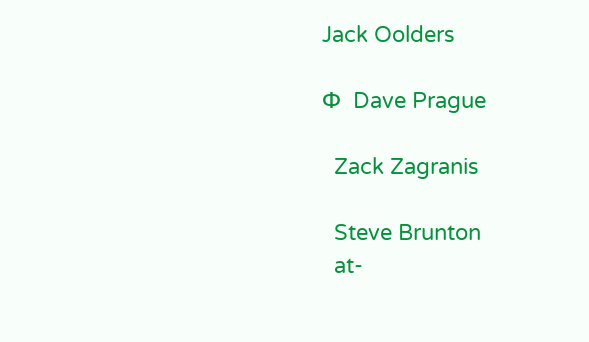Jack Oolders

Φ  Dave Prague

  Zack Zagranis

  Steve Brunton
  at-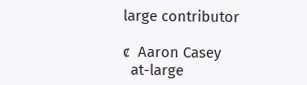large contributor

ȼ  Aaron Casey
  at-large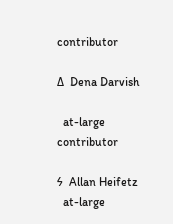contributor

Δ  Dena Darvish

  at-large contributor

Ϟ  Allan Heifetz
  at-large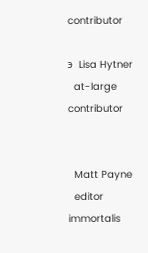contributor

϶  Lisa Hytner
  at-large contributor


  Matt Payne
  editor immortalis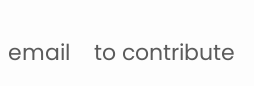email    to contribute